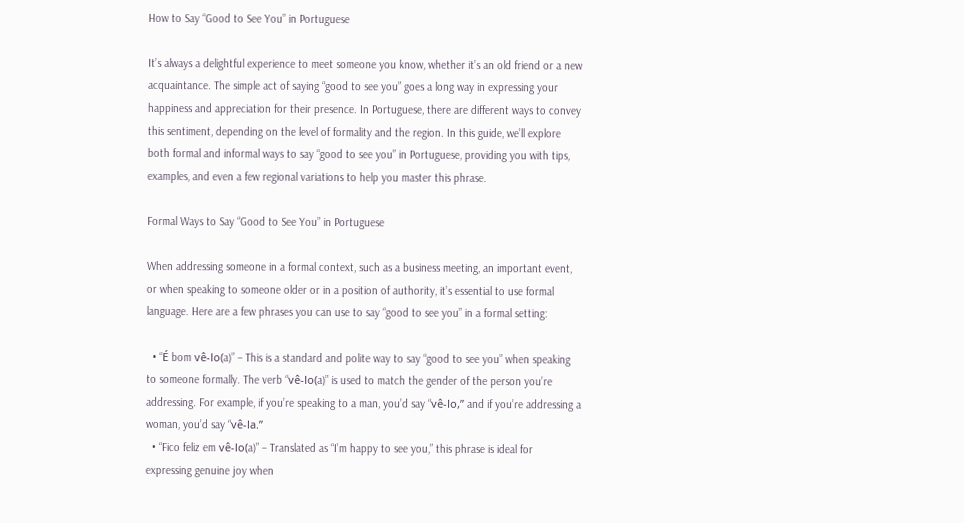How to Say “Good to See You” in Portuguese

It’s always a delightful experience to meet someone you know, whether it’s an old friend or a new acquaintance. The simple act of saying “good to see you” goes a long way in expressing your happiness and appreciation for their presence. In Portuguese, there are different ways to convey this sentiment, depending on the level of formality and the region. In this guide, we’ll explore both formal and informal ways to say “good to see you” in Portuguese, providing you with tips, examples, and even a few regional variations to help you master this phrase.

Formal Ways to Say “Good to See You” in Portuguese

When addressing someone in a formal context, such as a business meeting, an important event, or when speaking to someone older or in a position of authority, it’s essential to use formal language. Here are a few phrases you can use to say “good to see you” in a formal setting:

  • “É bom vê-lo(a)” – This is a standard and polite way to say “good to see you” when speaking to someone formally. The verb “vê-lo(a)” is used to match the gender of the person you’re addressing. For example, if you’re speaking to a man, you’d say “vê-lo,” and if you’re addressing a woman, you’d say “vê-la.”
  • “Fico feliz em vê-lo(a)” – Translated as “I’m happy to see you,” this phrase is ideal for expressing genuine joy when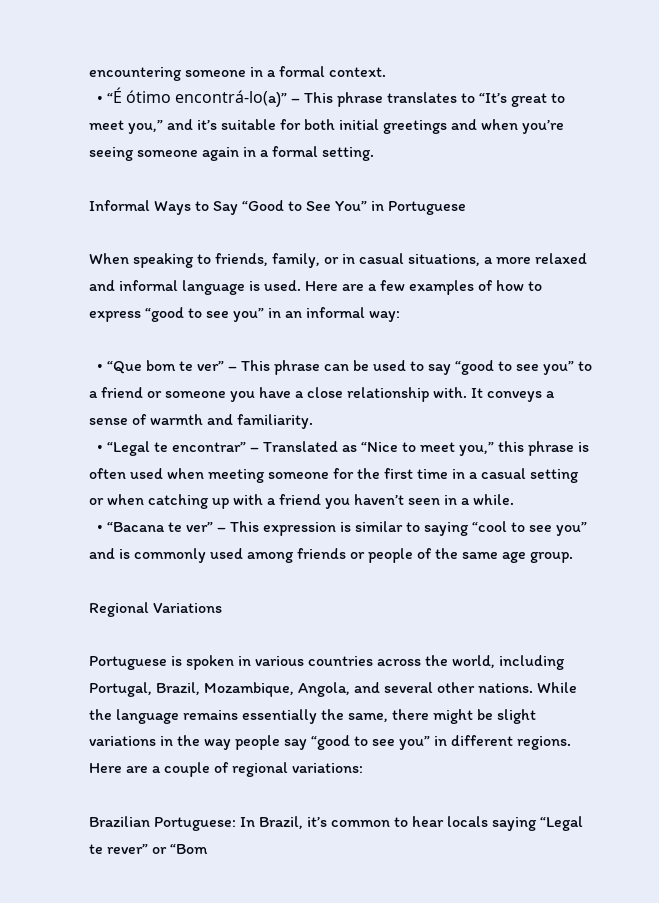encountering someone in a formal context.
  • “É ótimo encontrá-lo(a)” – This phrase translates to “It’s great to meet you,” and it’s suitable for both initial greetings and when you’re seeing someone again in a formal setting.

Informal Ways to Say “Good to See You” in Portuguese

When speaking to friends, family, or in casual situations, a more relaxed and informal language is used. Here are a few examples of how to express “good to see you” in an informal way:

  • “Que bom te ver” – This phrase can be used to say “good to see you” to a friend or someone you have a close relationship with. It conveys a sense of warmth and familiarity.
  • “Legal te encontrar” – Translated as “Nice to meet you,” this phrase is often used when meeting someone for the first time in a casual setting or when catching up with a friend you haven’t seen in a while.
  • “Bacana te ver” – This expression is similar to saying “cool to see you” and is commonly used among friends or people of the same age group.

Regional Variations

Portuguese is spoken in various countries across the world, including Portugal, Brazil, Mozambique, Angola, and several other nations. While the language remains essentially the same, there might be slight variations in the way people say “good to see you” in different regions. Here are a couple of regional variations:

Brazilian Portuguese: In Brazil, it’s common to hear locals saying “Legal te rever” or “Bom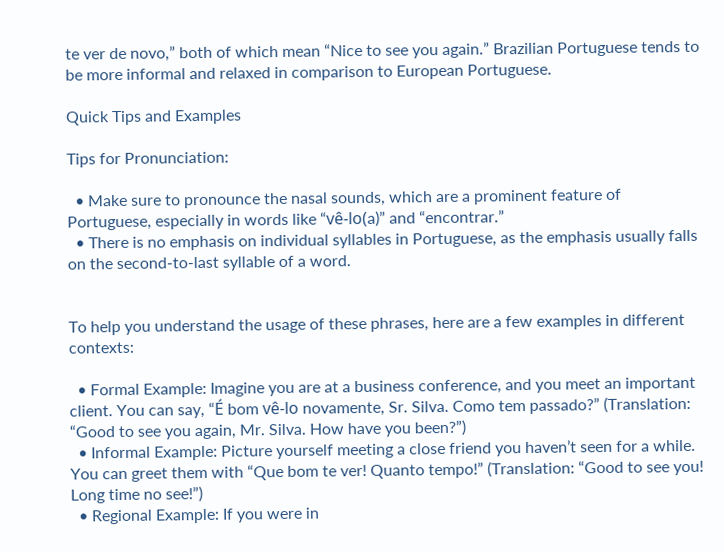te ver de novo,” both of which mean “Nice to see you again.” Brazilian Portuguese tends to be more informal and relaxed in comparison to European Portuguese.

Quick Tips and Examples

Tips for Pronunciation:

  • Make sure to pronounce the nasal sounds, which are a prominent feature of Portuguese, especially in words like “vê-lo(a)” and “encontrar.”
  • There is no emphasis on individual syllables in Portuguese, as the emphasis usually falls on the second-to-last syllable of a word.


To help you understand the usage of these phrases, here are a few examples in different contexts:

  • Formal Example: Imagine you are at a business conference, and you meet an important client. You can say, “É bom vê-lo novamente, Sr. Silva. Como tem passado?” (Translation: “Good to see you again, Mr. Silva. How have you been?”)
  • Informal Example: Picture yourself meeting a close friend you haven’t seen for a while. You can greet them with “Que bom te ver! Quanto tempo!” (Translation: “Good to see you! Long time no see!”)
  • Regional Example: If you were in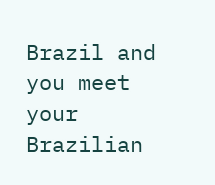Brazil and you meet your Brazilian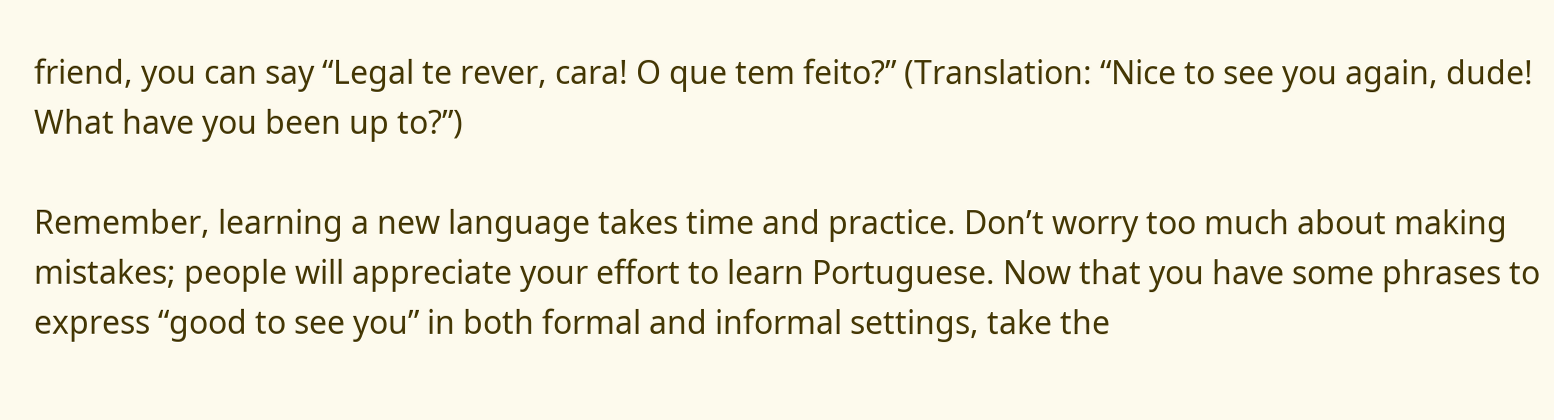friend, you can say “Legal te rever, cara! O que tem feito?” (Translation: “Nice to see you again, dude! What have you been up to?”)

Remember, learning a new language takes time and practice. Don’t worry too much about making mistakes; people will appreciate your effort to learn Portuguese. Now that you have some phrases to express “good to see you” in both formal and informal settings, take the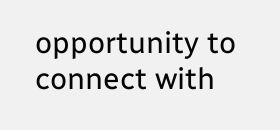opportunity to connect with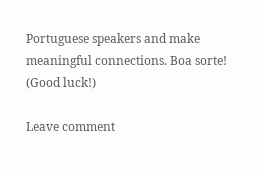Portuguese speakers and make meaningful connections. Boa sorte! (Good luck!)

Leave comment